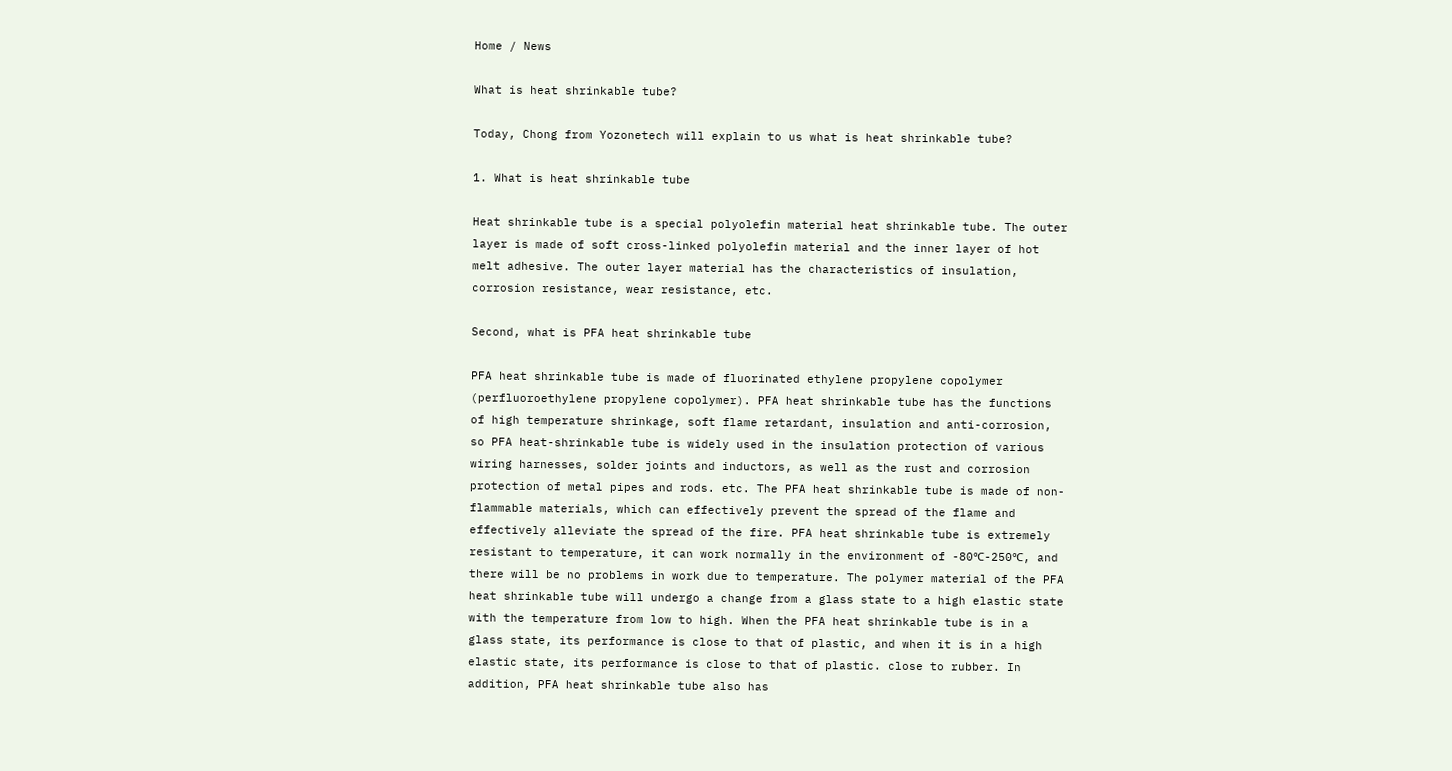Home / News

What is heat shrinkable tube?

Today, Chong from Yozonetech will explain to us what is heat shrinkable tube?

1. What is heat shrinkable tube

Heat shrinkable tube is a special polyolefin material heat shrinkable tube. The outer layer is made of soft cross-linked polyolefin material and the inner layer of hot melt adhesive. The outer layer material has the characteristics of insulation, corrosion resistance, wear resistance, etc.

Second, what is PFA heat shrinkable tube

PFA heat shrinkable tube is made of fluorinated ethylene propylene copolymer (perfluoroethylene propylene copolymer). PFA heat shrinkable tube has the functions of high temperature shrinkage, soft flame retardant, insulation and anti-corrosion, so PFA heat-shrinkable tube is widely used in the insulation protection of various wiring harnesses, solder joints and inductors, as well as the rust and corrosion protection of metal pipes and rods. etc. The PFA heat shrinkable tube is made of non-flammable materials, which can effectively prevent the spread of the flame and effectively alleviate the spread of the fire. PFA heat shrinkable tube is extremely resistant to temperature, it can work normally in the environment of -80℃-250℃, and there will be no problems in work due to temperature. The polymer material of the PFA heat shrinkable tube will undergo a change from a glass state to a high elastic state with the temperature from low to high. When the PFA heat shrinkable tube is in a glass state, its performance is close to that of plastic, and when it is in a high elastic state, its performance is close to that of plastic. close to rubber. In addition, PFA heat shrinkable tube also has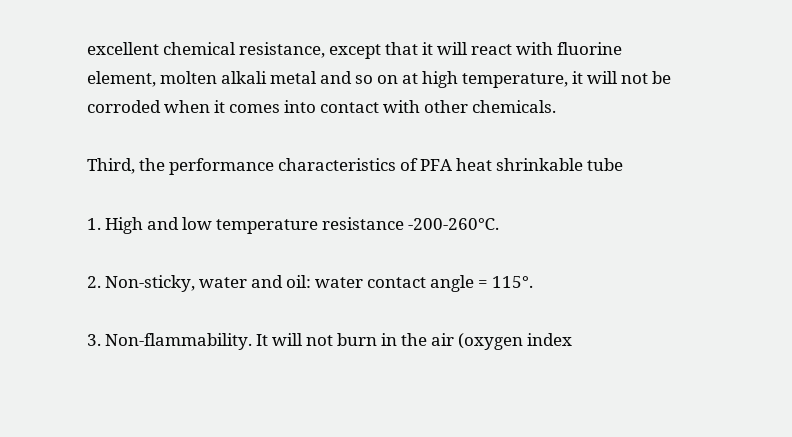excellent chemical resistance, except that it will react with fluorine element, molten alkali metal and so on at high temperature, it will not be corroded when it comes into contact with other chemicals.

Third, the performance characteristics of PFA heat shrinkable tube

1. High and low temperature resistance -200-260℃.

2. Non-sticky, water and oil: water contact angle = 115°.

3. Non-flammability. It will not burn in the air (oxygen index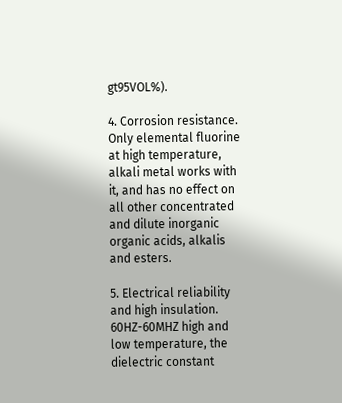gt95VOL%).

4. Corrosion resistance. Only elemental fluorine at high temperature, alkali metal works with it, and has no effect on all other concentrated and dilute inorganic organic acids, alkalis and esters.

5. Electrical reliability and high insulation. 60HZ-60MHZ high and low temperature, the dielectric constant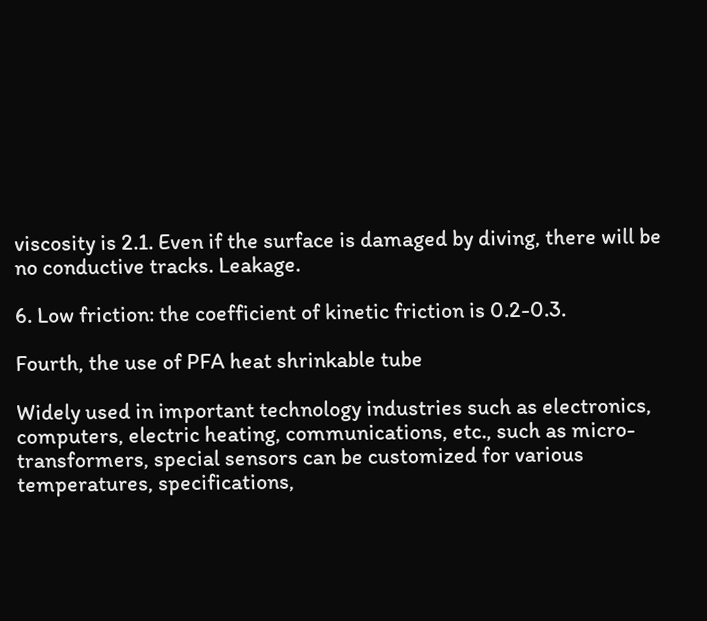viscosity is 2.1. Even if the surface is damaged by diving, there will be no conductive tracks. Leakage.

6. Low friction: the coefficient of kinetic friction is 0.2-0.3.

Fourth, the use of PFA heat shrinkable tube

Widely used in important technology industries such as electronics, computers, electric heating, communications, etc., such as micro-transformers, special sensors can be customized for various temperatures, specifications,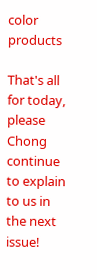color products

That's all for today, please Chong continue to explain to us in the next issue!